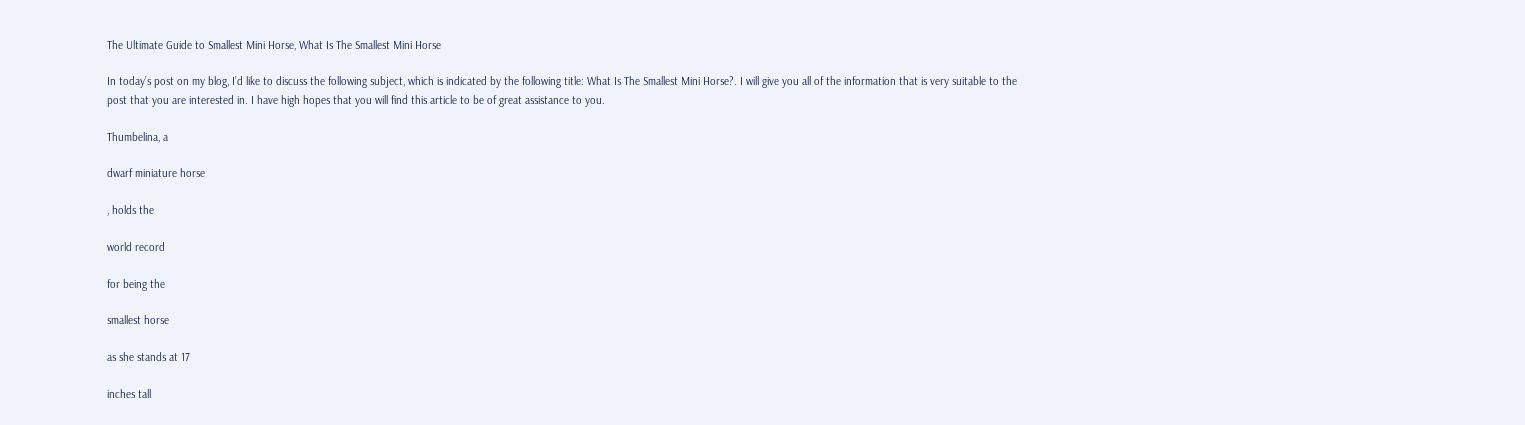The Ultimate Guide to Smallest Mini Horse, What Is The Smallest Mini Horse

In today’s post on my blog, I’d like to discuss the following subject, which is indicated by the following title: What Is The Smallest Mini Horse?. I will give you all of the information that is very suitable to the post that you are interested in. I have high hopes that you will find this article to be of great assistance to you.

Thumbelina, a

dwarf miniature horse

, holds the

world record

for being the

smallest horse

as she stands at 17

inches tall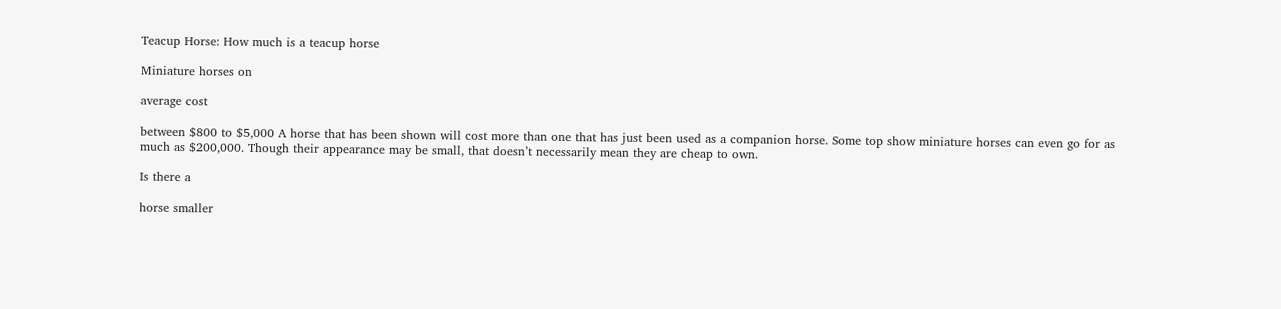Teacup Horse: How much is a teacup horse

Miniature horses on

average cost

between $800 to $5,000 A horse that has been shown will cost more than one that has just been used as a companion horse. Some top show miniature horses can even go for as much as $200,000. Though their appearance may be small, that doesn’t necessarily mean they are cheap to own.

Is there a

horse smaller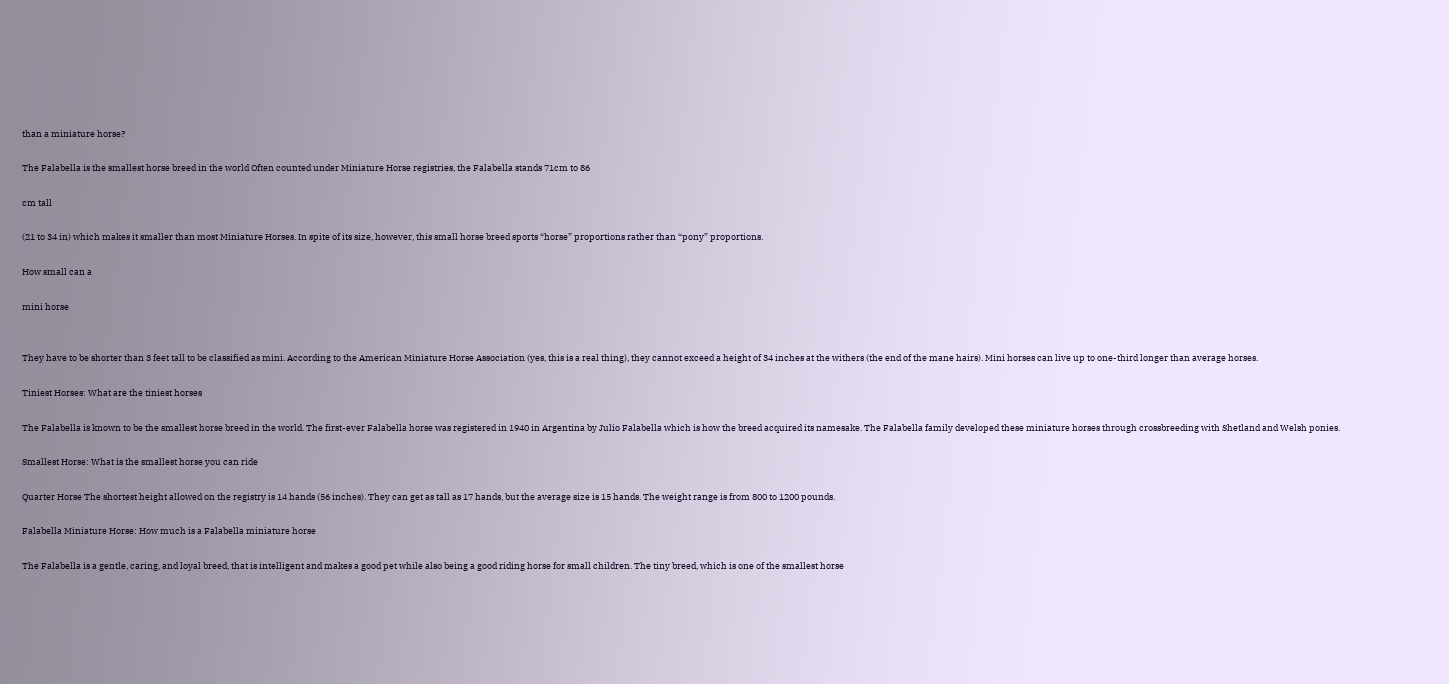than a miniature horse?

The Falabella is the smallest horse breed in the world Often counted under Miniature Horse registries, the Falabella stands 71cm to 86

cm tall

(21 to 34 in) which makes it smaller than most Miniature Horses. In spite of its size, however, this small horse breed sports “horse” proportions rather than “pony” proportions.

How small can a

mini horse


They have to be shorter than 3 feet tall to be classified as mini. According to the American Miniature Horse Association (yes, this is a real thing), they cannot exceed a height of 34 inches at the withers (the end of the mane hairs). Mini horses can live up to one-third longer than average horses.

Tiniest Horses: What are the tiniest horses

The Falabella is known to be the smallest horse breed in the world. The first-ever Falabella horse was registered in 1940 in Argentina by Julio Falabella which is how the breed acquired its namesake. The Falabella family developed these miniature horses through crossbreeding with Shetland and Welsh ponies.

Smallest Horse: What is the smallest horse you can ride

Quarter Horse The shortest height allowed on the registry is 14 hands (56 inches). They can get as tall as 17 hands, but the average size is 15 hands. The weight range is from 800 to 1200 pounds.

Falabella Miniature Horse: How much is a Falabella miniature horse

The Falabella is a gentle, caring, and loyal breed, that is intelligent and makes a good pet while also being a good riding horse for small children. The tiny breed, which is one of the smallest horse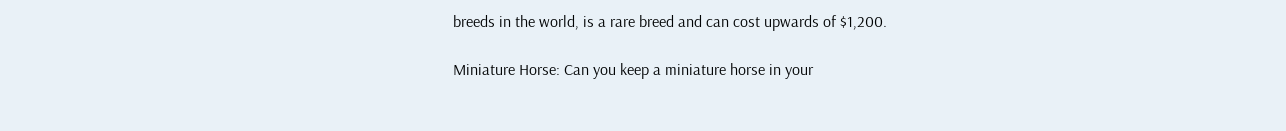breeds in the world, is a rare breed and can cost upwards of $1,200.

Miniature Horse: Can you keep a miniature horse in your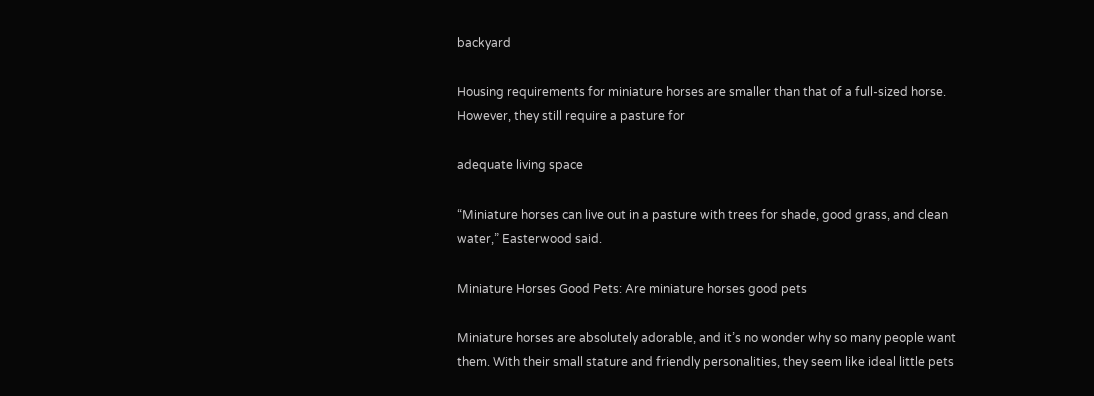backyard

Housing requirements for miniature horses are smaller than that of a full-sized horse. However, they still require a pasture for

adequate living space

“Miniature horses can live out in a pasture with trees for shade, good grass, and clean water,” Easterwood said.

Miniature Horses Good Pets: Are miniature horses good pets

Miniature horses are absolutely adorable, and it’s no wonder why so many people want them. With their small stature and friendly personalities, they seem like ideal little pets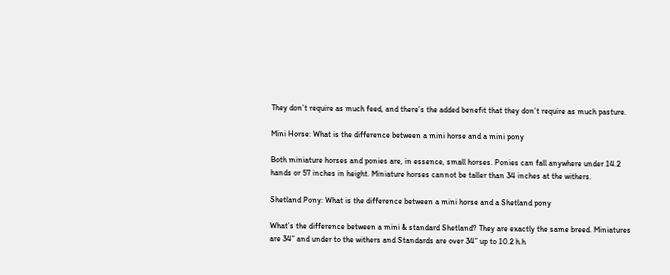They don’t require as much feed, and there’s the added benefit that they don’t require as much pasture.

Mini Horse: What is the difference between a mini horse and a mini pony

Both miniature horses and ponies are, in essence, small horses. Ponies can fall anywhere under 14.2 hands or 57 inches in height. Miniature horses cannot be taller than 34 inches at the withers.

Shetland Pony: What is the difference between a mini horse and a Shetland pony

What’s the difference between a mini & standard Shetland? They are exactly the same breed. Miniatures are 34” and under to the withers and Standards are over 34” up to 10.2 h.h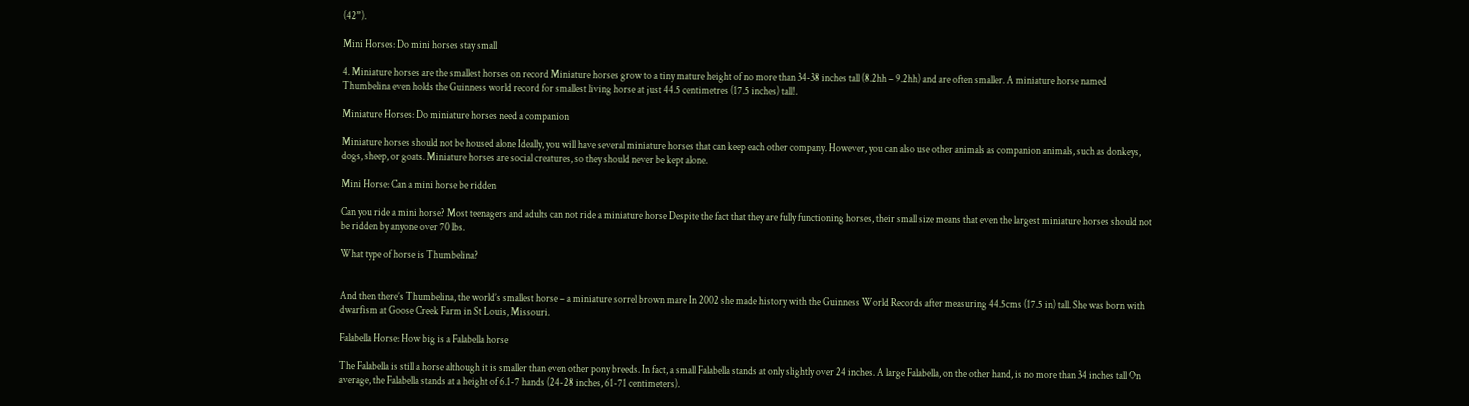(42”).

Mini Horses: Do mini horses stay small

4. Miniature horses are the smallest horses on record Miniature horses grow to a tiny mature height of no more than 34-38 inches tall (8.2hh – 9.2hh) and are often smaller. A miniature horse named Thumbelina even holds the Guinness world record for smallest living horse at just 44.5 centimetres (17.5 inches) tall!.

Miniature Horses: Do miniature horses need a companion

Miniature horses should not be housed alone Ideally, you will have several miniature horses that can keep each other company. However, you can also use other animals as companion animals, such as donkeys, dogs, sheep, or goats. Miniature horses are social creatures, so they should never be kept alone.

Mini Horse: Can a mini horse be ridden

Can you ride a mini horse? Most teenagers and adults can not ride a miniature horse Despite the fact that they are fully functioning horses, their small size means that even the largest miniature horses should not be ridden by anyone over 70 lbs.

What type of horse is Thumbelina?


And then there’s Thumbelina, the world’s smallest horse – a miniature sorrel brown mare In 2002 she made history with the Guinness World Records after measuring 44.5cms (17.5 in) tall. She was born with dwarfism at Goose Creek Farm in St Louis, Missouri.

Falabella Horse: How big is a Falabella horse

The Falabella is still a horse although it is smaller than even other pony breeds. In fact, a small Falabella stands at only slightly over 24 inches. A large Falabella, on the other hand, is no more than 34 inches tall On average, the Falabella stands at a height of 6.1-7 hands (24-28 inches, 61-71 centimeters).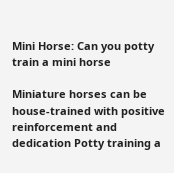Mini Horse: Can you potty train a mini horse

Miniature horses can be house-trained with positive reinforcement and dedication Potty training a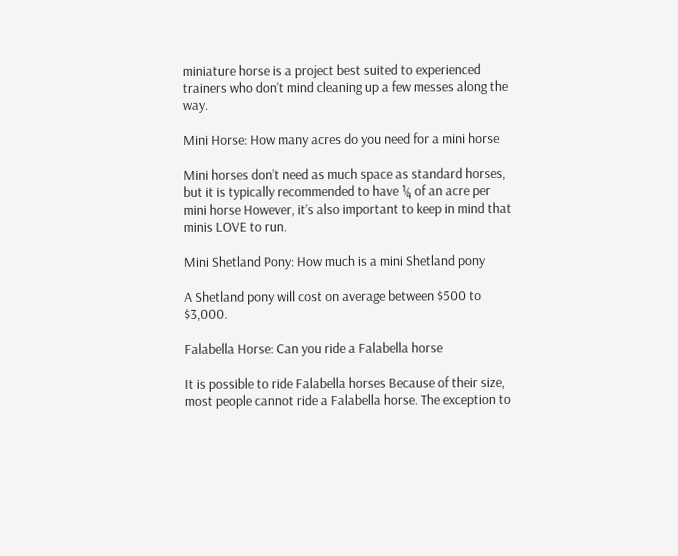miniature horse is a project best suited to experienced trainers who don’t mind cleaning up a few messes along the way.

Mini Horse: How many acres do you need for a mini horse

Mini horses don’t need as much space as standard horses, but it is typically recommended to have ¼ of an acre per mini horse However, it’s also important to keep in mind that minis LOVE to run.

Mini Shetland Pony: How much is a mini Shetland pony

A Shetland pony will cost on average between $500 to $3,000.

Falabella Horse: Can you ride a Falabella horse

It is possible to ride Falabella horses Because of their size, most people cannot ride a Falabella horse. The exception to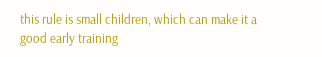this rule is small children, which can make it a good early training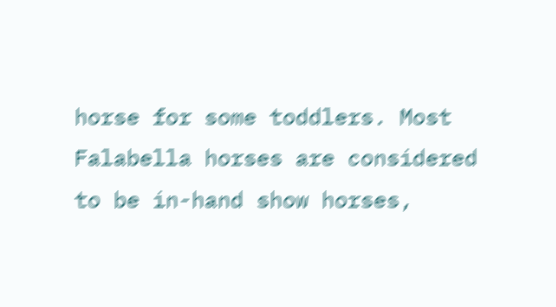horse for some toddlers. Most Falabella horses are considered to be in-hand show horses,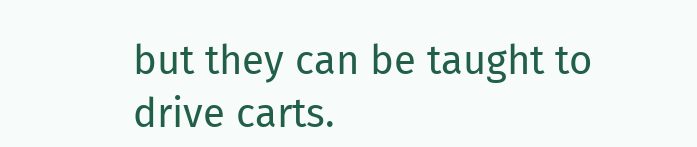but they can be taught to drive carts.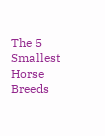The 5 Smallest Horse Breeds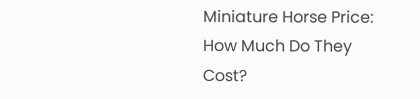Miniature Horse Price: How Much Do They Cost?